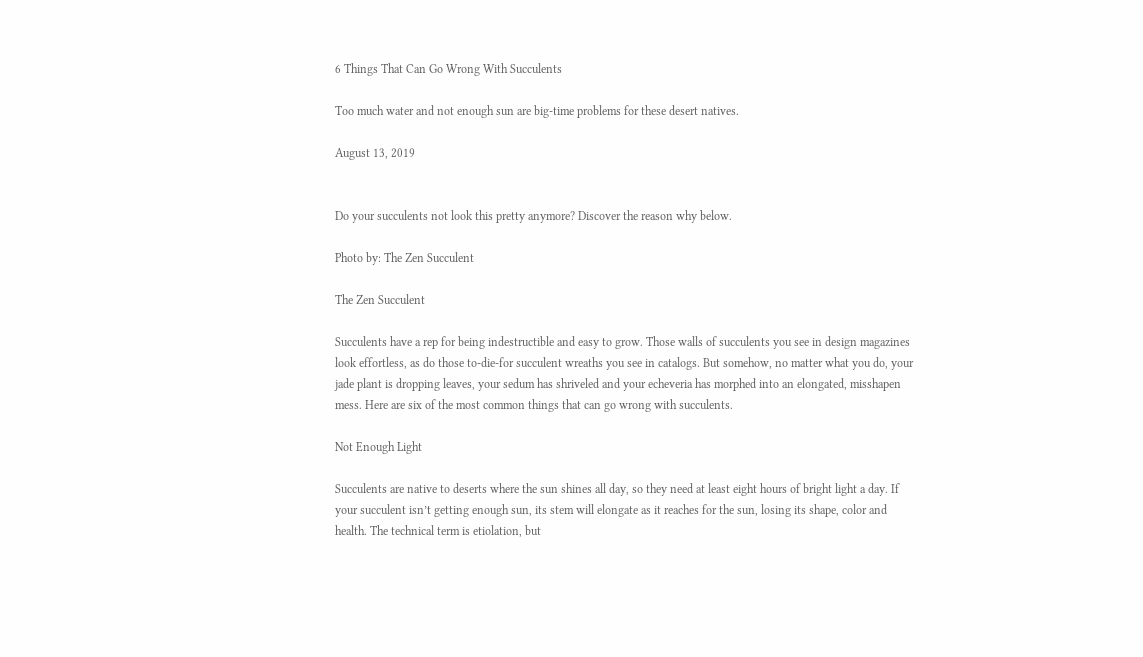6 Things That Can Go Wrong With Succulents

Too much water and not enough sun are big-time problems for these desert natives.

August 13, 2019


Do your succulents not look this pretty anymore? Discover the reason why below.

Photo by: The Zen Succulent

The Zen Succulent

Succulents have a rep for being indestructible and easy to grow. Those walls of succulents you see in design magazines look effortless, as do those to-die-for succulent wreaths you see in catalogs. But somehow, no matter what you do, your jade plant is dropping leaves, your sedum has shriveled and your echeveria has morphed into an elongated, misshapen mess. Here are six of the most common things that can go wrong with succulents.

Not Enough Light

Succulents are native to deserts where the sun shines all day, so they need at least eight hours of bright light a day. If your succulent isn’t getting enough sun, its stem will elongate as it reaches for the sun, losing its shape, color and health. The technical term is etiolation, but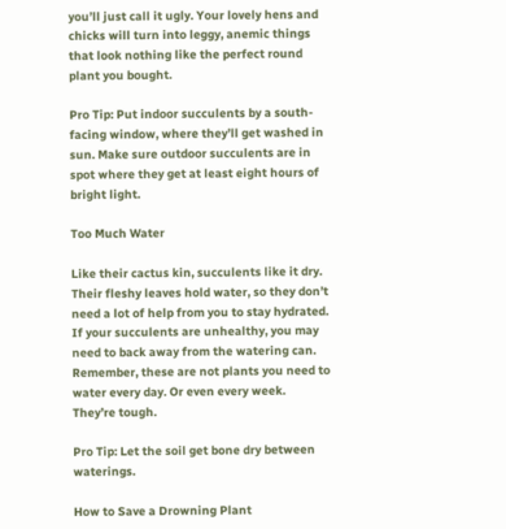you’ll just call it ugly. Your lovely hens and chicks will turn into leggy, anemic things that look nothing like the perfect round plant you bought.

Pro Tip: Put indoor succulents by a south-facing window, where they’ll get washed in sun. Make sure outdoor succulents are in spot where they get at least eight hours of bright light.

Too Much Water

Like their cactus kin, succulents like it dry. Their fleshy leaves hold water, so they don’t need a lot of help from you to stay hydrated. If your succulents are unhealthy, you may need to back away from the watering can. Remember, these are not plants you need to water every day. Or even every week. They’re tough.

Pro Tip: Let the soil get bone dry between waterings.

How to Save a Drowning Plant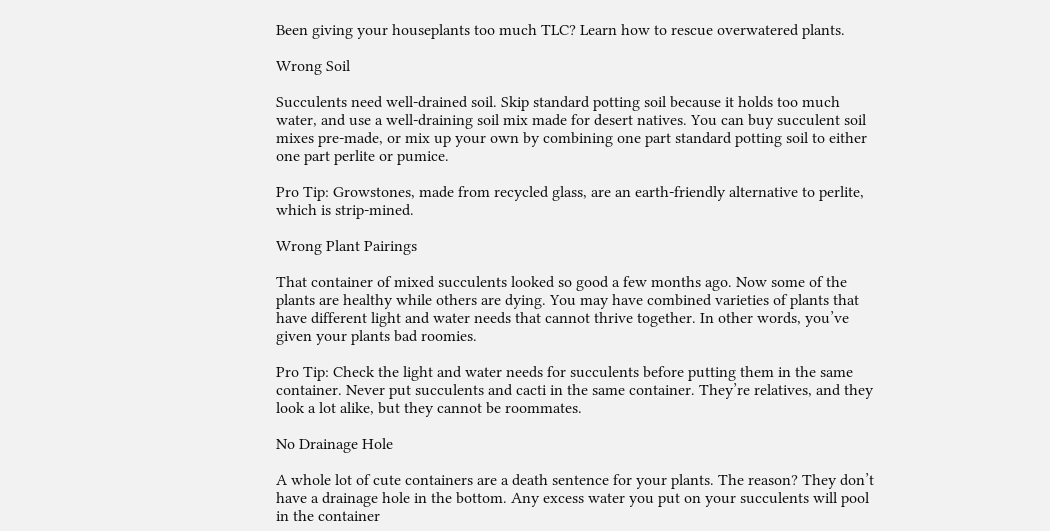Been giving your houseplants too much TLC? Learn how to rescue overwatered plants.

Wrong Soil

Succulents need well-drained soil. Skip standard potting soil because it holds too much water, and use a well-draining soil mix made for desert natives. You can buy succulent soil mixes pre-made, or mix up your own by combining one part standard potting soil to either one part perlite or pumice.

Pro Tip: Growstones, made from recycled glass, are an earth-friendly alternative to perlite, which is strip-mined.

Wrong Plant Pairings

That container of mixed succulents looked so good a few months ago. Now some of the plants are healthy while others are dying. You may have combined varieties of plants that have different light and water needs that cannot thrive together. In other words, you’ve given your plants bad roomies.

Pro Tip: Check the light and water needs for succulents before putting them in the same container. Never put succulents and cacti in the same container. They’re relatives, and they look a lot alike, but they cannot be roommates.

No Drainage Hole

A whole lot of cute containers are a death sentence for your plants. The reason? They don’t have a drainage hole in the bottom. Any excess water you put on your succulents will pool in the container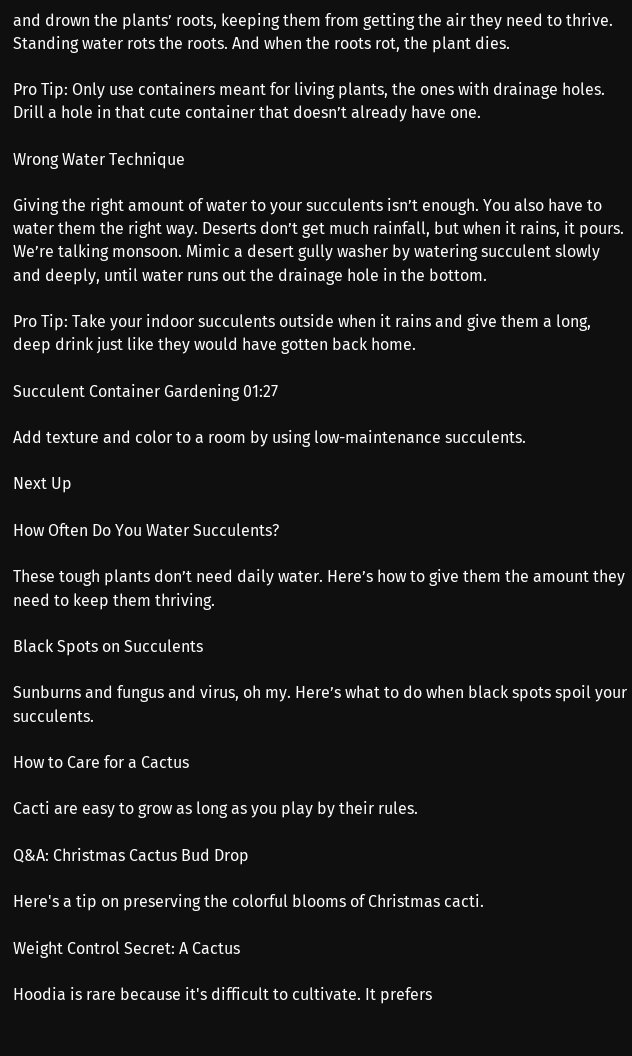and drown the plants’ roots, keeping them from getting the air they need to thrive. Standing water rots the roots. And when the roots rot, the plant dies.

Pro Tip: Only use containers meant for living plants, the ones with drainage holes. Drill a hole in that cute container that doesn’t already have one.

Wrong Water Technique

Giving the right amount of water to your succulents isn’t enough. You also have to water them the right way. Deserts don’t get much rainfall, but when it rains, it pours. We’re talking monsoon. Mimic a desert gully washer by watering succulent slowly and deeply, until water runs out the drainage hole in the bottom.

Pro Tip: Take your indoor succulents outside when it rains and give them a long, deep drink just like they would have gotten back home.

Succulent Container Gardening 01:27

Add texture and color to a room by using low-maintenance succulents.

Next Up

How Often Do You Water Succulents?

These tough plants don’t need daily water. Here’s how to give them the amount they need to keep them thriving.

Black Spots on Succulents

Sunburns and fungus and virus, oh my. Here’s what to do when black spots spoil your succulents.

How to Care for a Cactus

Cacti are easy to grow as long as you play by their rules.

Q&A: Christmas Cactus Bud Drop

Here's a tip on preserving the colorful blooms of Christmas cacti.

Weight Control Secret: A Cactus

Hoodia is rare because it's difficult to cultivate. It prefers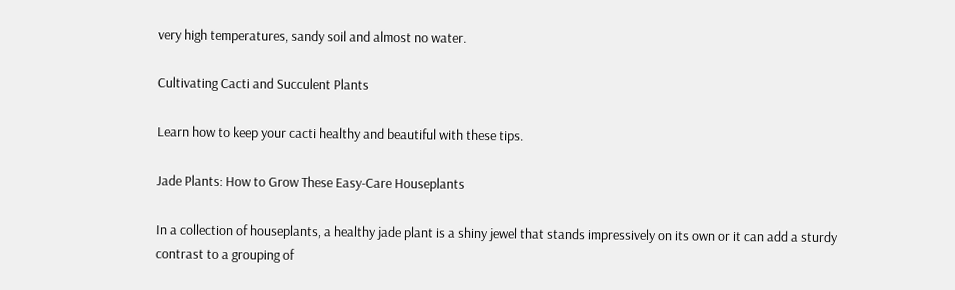very high temperatures, sandy soil and almost no water.

Cultivating Cacti and Succulent Plants

Learn how to keep your cacti healthy and beautiful with these tips.

Jade Plants: How to Grow These Easy-Care Houseplants

In a collection of houseplants, a healthy jade plant is a shiny jewel that stands impressively on its own or it can add a sturdy contrast to a grouping of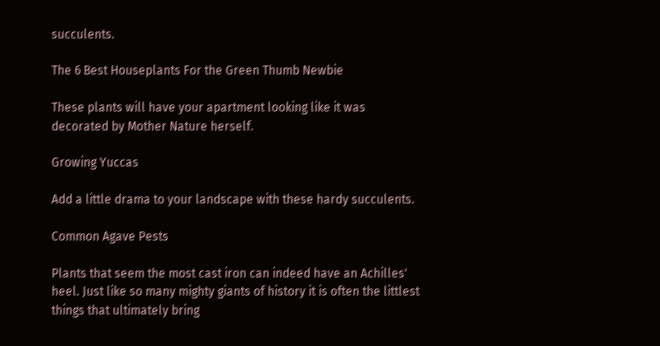succulents.

The 6 Best Houseplants For the Green Thumb Newbie

These plants will have your apartment looking like it was decorated by Mother Nature herself.

Growing Yuccas

Add a little drama to your landscape with these hardy succulents.

Common Agave Pests

Plants that seem the most cast iron can indeed have an Achilles' heel. Just like so many mighty giants of history it is often the littlest things that ultimately bring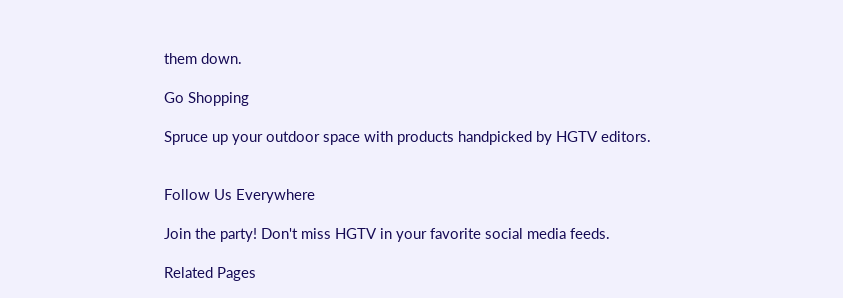them down.

Go Shopping

Spruce up your outdoor space with products handpicked by HGTV editors.


Follow Us Everywhere

Join the party! Don't miss HGTV in your favorite social media feeds.

Related Pages